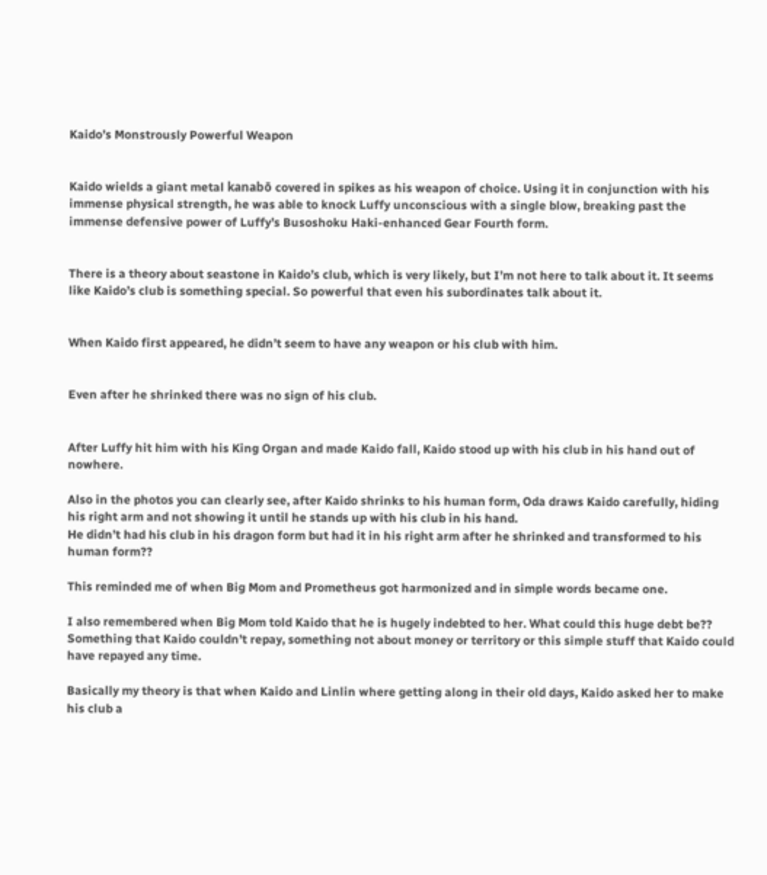Kaido’s Monstrously Powerful Weapon


Kaido wields a giant metal kanabō covered in spikes as his weapon of choice. Using it in conjunction with his immense physical strength, he was able to knock Luffy unconscious with a single blow, breaking past the immense defensive power of Luffy’s Busoshoku Haki-enhanced Gear Fourth form.


There is a theory about seastone in Kaido’s club, which is very likely, but I’m not here to talk about it. It seems like Kaido’s club is something special. So powerful that even his subordinates talk about it.


When Kaido first appeared, he didn’t seem to have any weapon or his club with him.


Even after he shrinked there was no sign of his club.


After Luffy hit him with his King Organ and made Kaido fall, Kaido stood up with his club in his hand out of nowhere.

Also in the photos you can clearly see, after Kaido shrinks to his human form, Oda draws Kaido carefully, hiding his right arm and not showing it until he stands up with his club in his hand.
He didn’t had his club in his dragon form but had it in his right arm after he shrinked and transformed to his human form??

This reminded me of when Big Mom and Prometheus got harmonized and in simple words became one.

I also remembered when Big Mom told Kaido that he is hugely indebted to her. What could this huge debt be?? Something that Kaido couldn’t repay, something not about money or territory or this simple stuff that Kaido could have repayed any time.

Basically my theory is that when Kaido and Linlin where getting along in their old days, Kaido asked her to make his club a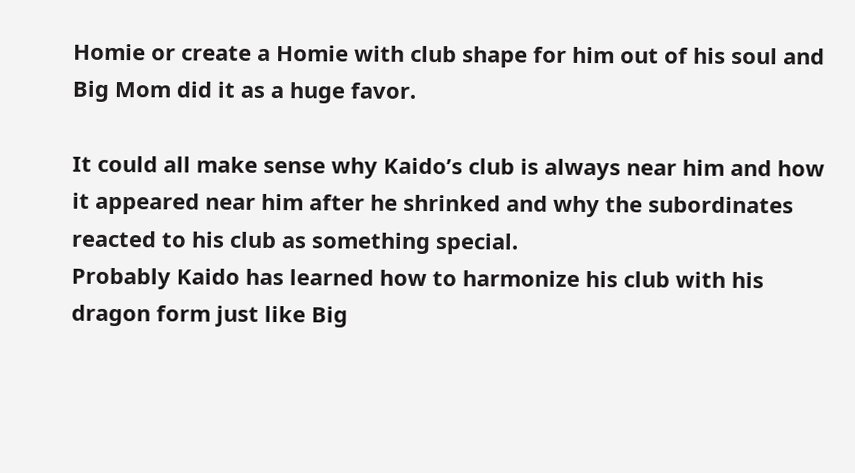Homie or create a Homie with club shape for him out of his soul and Big Mom did it as a huge favor.

It could all make sense why Kaido’s club is always near him and how it appeared near him after he shrinked and why the subordinates reacted to his club as something special.
Probably Kaido has learned how to harmonize his club with his dragon form just like Big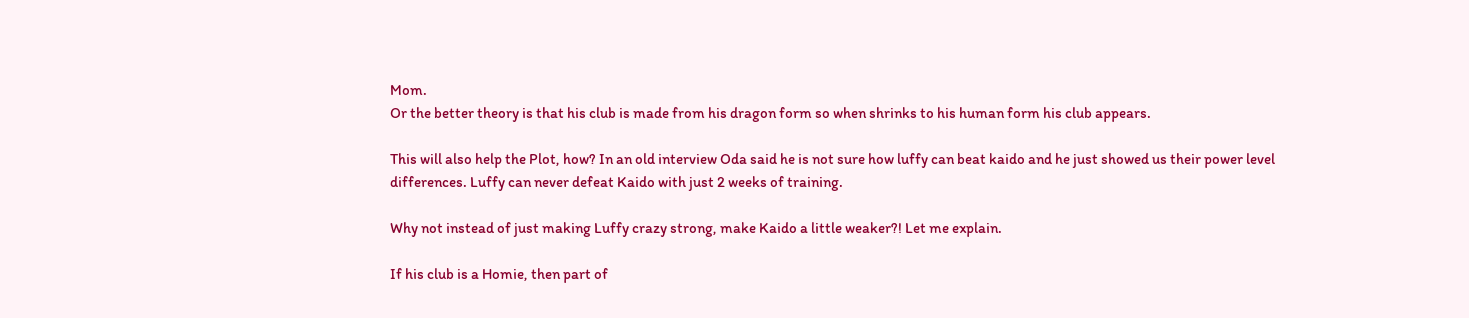Mom.
Or the better theory is that his club is made from his dragon form so when shrinks to his human form his club appears.

This will also help the Plot, how? In an old interview Oda said he is not sure how luffy can beat kaido and he just showed us their power level differences. Luffy can never defeat Kaido with just 2 weeks of training.

Why not instead of just making Luffy crazy strong, make Kaido a little weaker?! Let me explain.

If his club is a Homie, then part of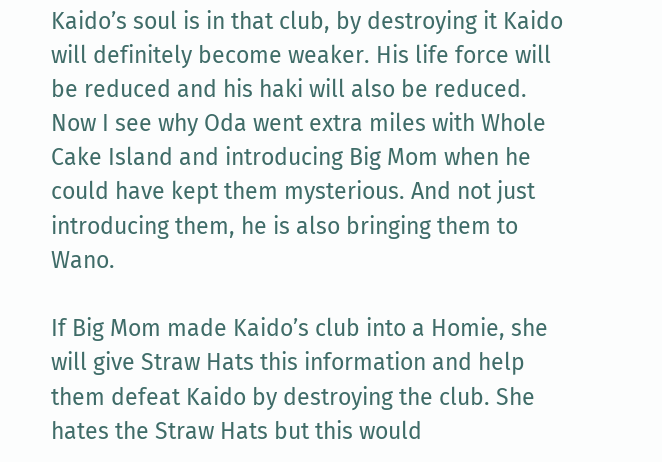Kaido’s soul is in that club, by destroying it Kaido will definitely become weaker. His life force will be reduced and his haki will also be reduced.
Now I see why Oda went extra miles with Whole Cake Island and introducing Big Mom when he could have kept them mysterious. And not just introducing them, he is also bringing them to Wano.

If Big Mom made Kaido’s club into a Homie, she will give Straw Hats this information and help them defeat Kaido by destroying the club. She hates the Straw Hats but this would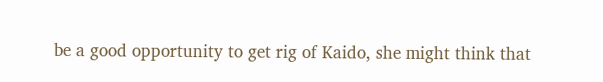be a good opportunity to get rig of Kaido, she might think that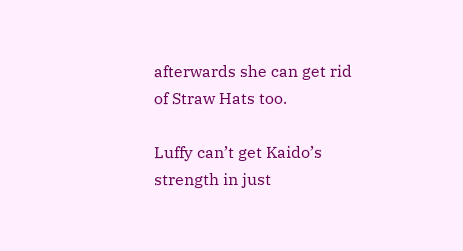afterwards she can get rid of Straw Hats too.

Luffy can’t get Kaido’s strength in just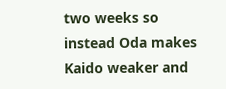two weeks so instead Oda makes Kaido weaker and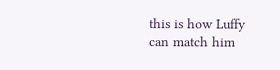this is how Luffy can match him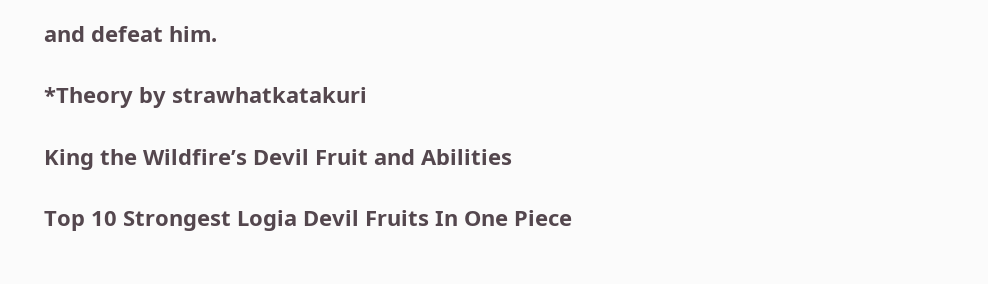and defeat him.

*Theory by strawhatkatakuri

King the Wildfire’s Devil Fruit and Abilities

Top 10 Strongest Logia Devil Fruits In One Piece